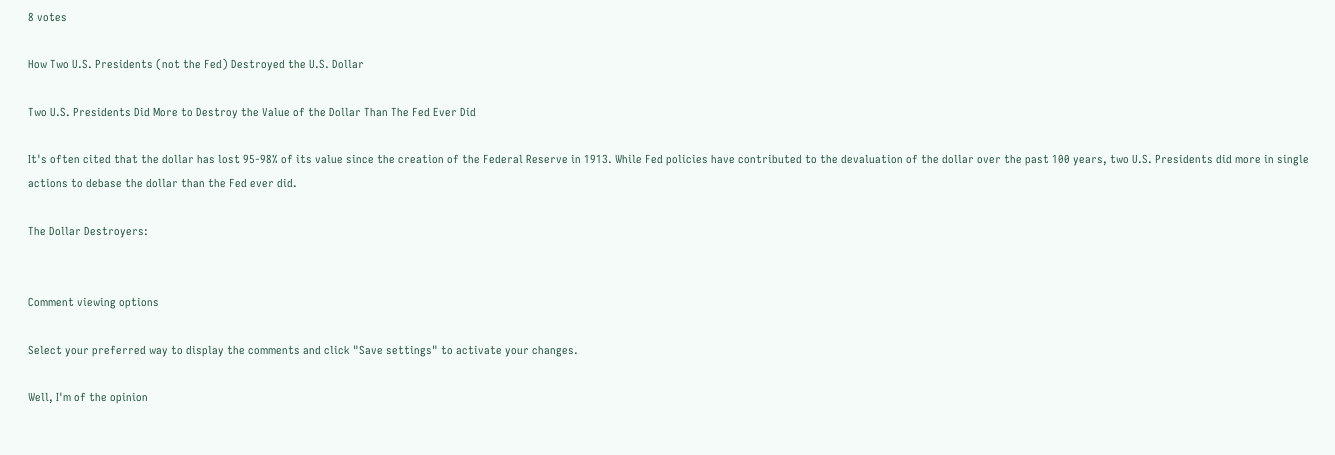8 votes

How Two U.S. Presidents (not the Fed) Destroyed the U.S. Dollar

Two U.S. Presidents Did More to Destroy the Value of the Dollar Than The Fed Ever Did

It's often cited that the dollar has lost 95-98% of its value since the creation of the Federal Reserve in 1913. While Fed policies have contributed to the devaluation of the dollar over the past 100 years, two U.S. Presidents did more in single actions to debase the dollar than the Fed ever did.

The Dollar Destroyers:


Comment viewing options

Select your preferred way to display the comments and click "Save settings" to activate your changes.

Well, I'm of the opinion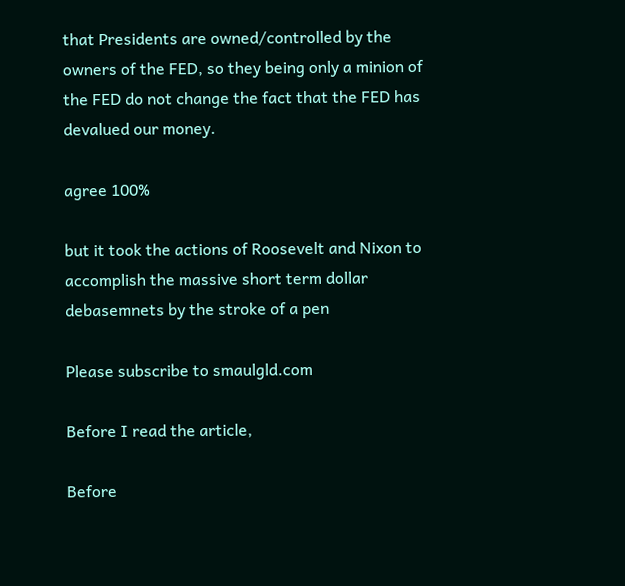that Presidents are owned/controlled by the owners of the FED, so they being only a minion of the FED do not change the fact that the FED has devalued our money.

agree 100%

but it took the actions of Roosevelt and Nixon to accomplish the massive short term dollar debasemnets by the stroke of a pen

Please subscribe to smaulgld.com

Before I read the article,

Before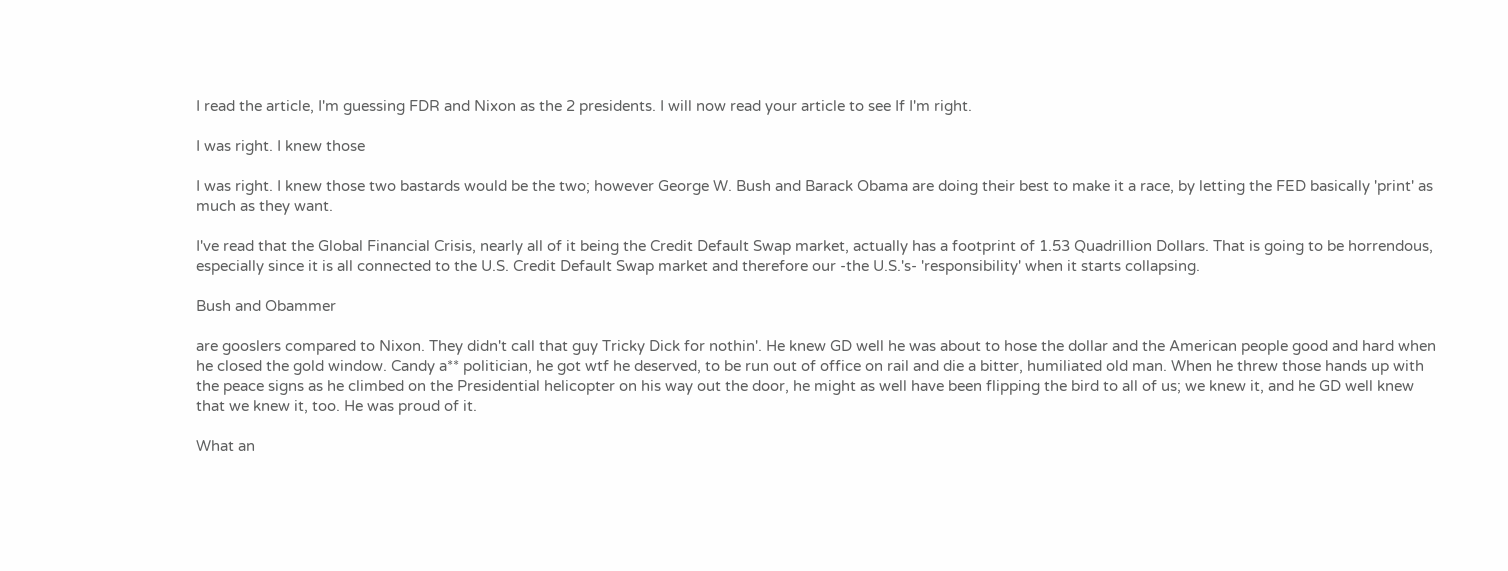I read the article, I'm guessing FDR and Nixon as the 2 presidents. I will now read your article to see If I'm right.

I was right. I knew those

I was right. I knew those two bastards would be the two; however George W. Bush and Barack Obama are doing their best to make it a race, by letting the FED basically 'print' as much as they want.

I've read that the Global Financial Crisis, nearly all of it being the Credit Default Swap market, actually has a footprint of 1.53 Quadrillion Dollars. That is going to be horrendous, especially since it is all connected to the U.S. Credit Default Swap market and therefore our -the U.S.'s- 'responsibility' when it starts collapsing.

Bush and Obammer

are gooslers compared to Nixon. They didn't call that guy Tricky Dick for nothin'. He knew GD well he was about to hose the dollar and the American people good and hard when he closed the gold window. Candy a** politician, he got wtf he deserved, to be run out of office on rail and die a bitter, humiliated old man. When he threw those hands up with the peace signs as he climbed on the Presidential helicopter on his way out the door, he might as well have been flipping the bird to all of us; we knew it, and he GD well knew that we knew it, too. He was proud of it.

What an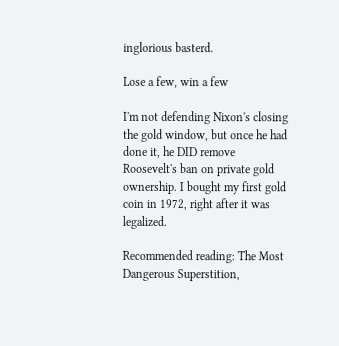inglorious basterd.

Lose a few, win a few

I'm not defending Nixon's closing the gold window, but once he had done it, he DID remove Roosevelt's ban on private gold ownership. I bought my first gold coin in 1972, right after it was legalized.

Recommended reading: The Most Dangerous Superstition,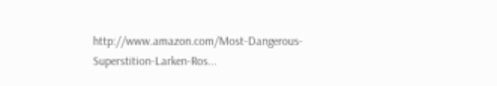http://www.amazon.com/Most-Dangerous-Superstition-Larken-Ros...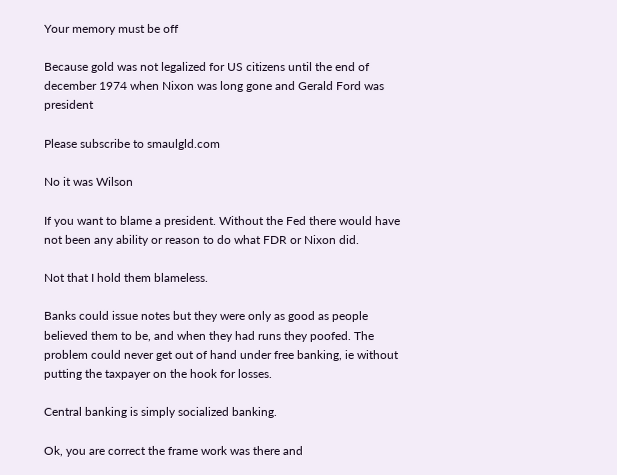Your memory must be off

Because gold was not legalized for US citizens until the end of december 1974 when Nixon was long gone and Gerald Ford was president

Please subscribe to smaulgld.com

No it was Wilson

If you want to blame a president. Without the Fed there would have not been any ability or reason to do what FDR or Nixon did.

Not that I hold them blameless.

Banks could issue notes but they were only as good as people believed them to be, and when they had runs they poofed. The problem could never get out of hand under free banking, ie without putting the taxpayer on the hook for losses.

Central banking is simply socialized banking.

Ok, you are correct the frame work was there and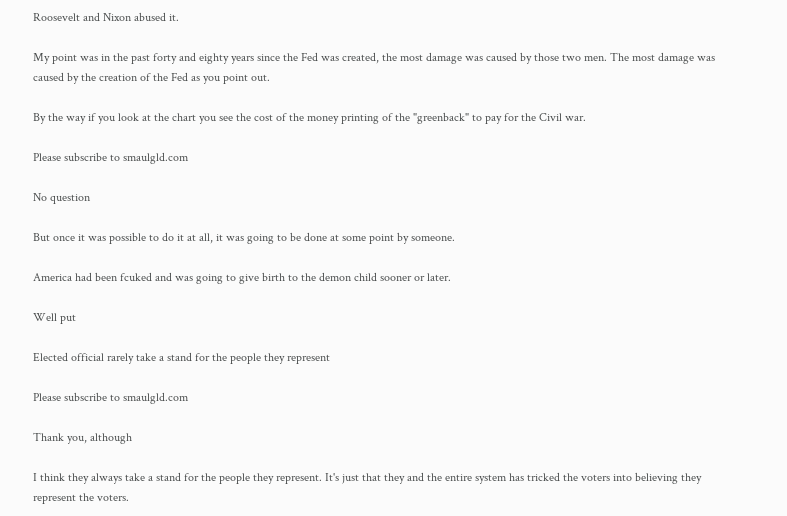Roosevelt and Nixon abused it.

My point was in the past forty and eighty years since the Fed was created, the most damage was caused by those two men. The most damage was caused by the creation of the Fed as you point out.

By the way if you look at the chart you see the cost of the money printing of the "greenback" to pay for the Civil war.

Please subscribe to smaulgld.com

No question

But once it was possible to do it at all, it was going to be done at some point by someone.

America had been fcuked and was going to give birth to the demon child sooner or later.

Well put

Elected official rarely take a stand for the people they represent

Please subscribe to smaulgld.com

Thank you, although

I think they always take a stand for the people they represent. It's just that they and the entire system has tricked the voters into believing they represent the voters.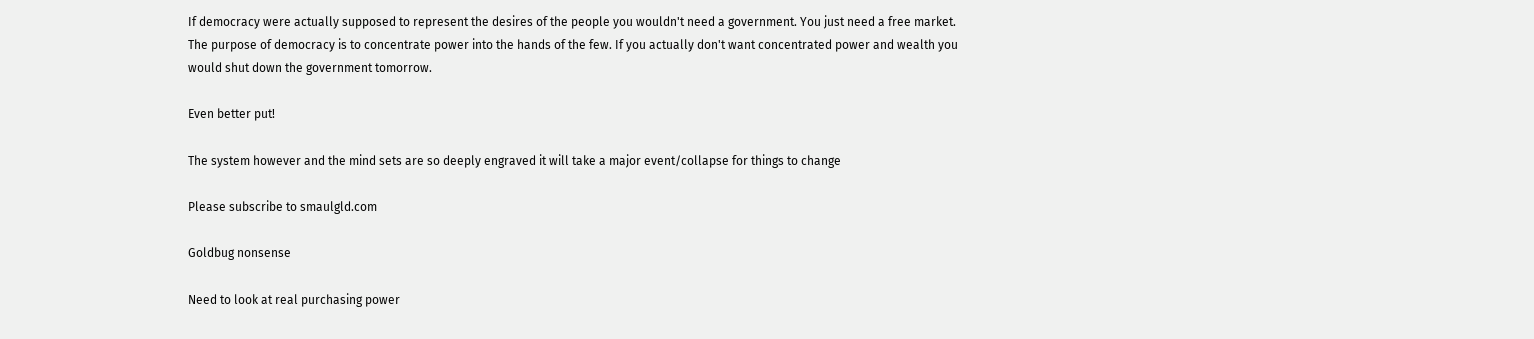If democracy were actually supposed to represent the desires of the people you wouldn't need a government. You just need a free market. The purpose of democracy is to concentrate power into the hands of the few. If you actually don't want concentrated power and wealth you would shut down the government tomorrow.

Even better put!

The system however and the mind sets are so deeply engraved it will take a major event/collapse for things to change

Please subscribe to smaulgld.com

Goldbug nonsense

Need to look at real purchasing power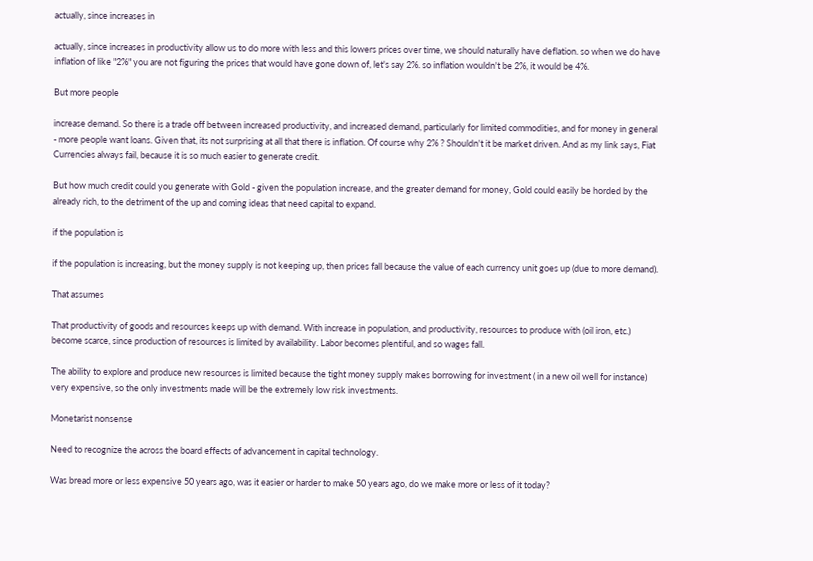actually, since increases in

actually, since increases in productivity allow us to do more with less and this lowers prices over time, we should naturally have deflation. so when we do have inflation of like "2%" you are not figuring the prices that would have gone down of, let's say 2%. so inflation wouldn't be 2%, it would be 4%.

But more people

increase demand. So there is a trade off between increased productivity, and increased demand, particularly for limited commodities, and for money in general - more people want loans. Given that, its not surprising at all that there is inflation. Of course why 2% ? Shouldn't it be market driven. And as my link says, Fiat Currencies always fail, because it is so much easier to generate credit.

But how much credit could you generate with Gold - given the population increase, and the greater demand for money, Gold could easily be horded by the already rich, to the detriment of the up and coming ideas that need capital to expand.

if the population is

if the population is increasing, but the money supply is not keeping up, then prices fall because the value of each currency unit goes up (due to more demand).

That assumes

That productivity of goods and resources keeps up with demand. With increase in population, and productivity, resources to produce with (oil iron, etc.) become scarce, since production of resources is limited by availability. Labor becomes plentiful, and so wages fall.

The ability to explore and produce new resources is limited because the tight money supply makes borrowing for investment ( in a new oil well for instance) very expensive, so the only investments made will be the extremely low risk investments.

Monetarist nonsense

Need to recognize the across the board effects of advancement in capital technology.

Was bread more or less expensive 50 years ago, was it easier or harder to make 50 years ago, do we make more or less of it today?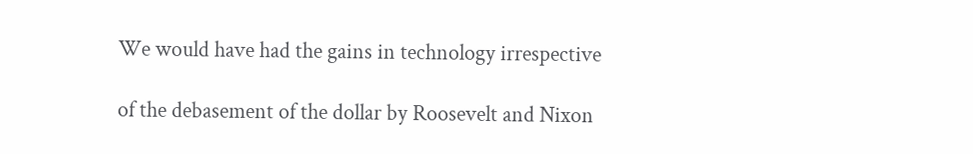We would have had the gains in technology irrespective

of the debasement of the dollar by Roosevelt and Nixon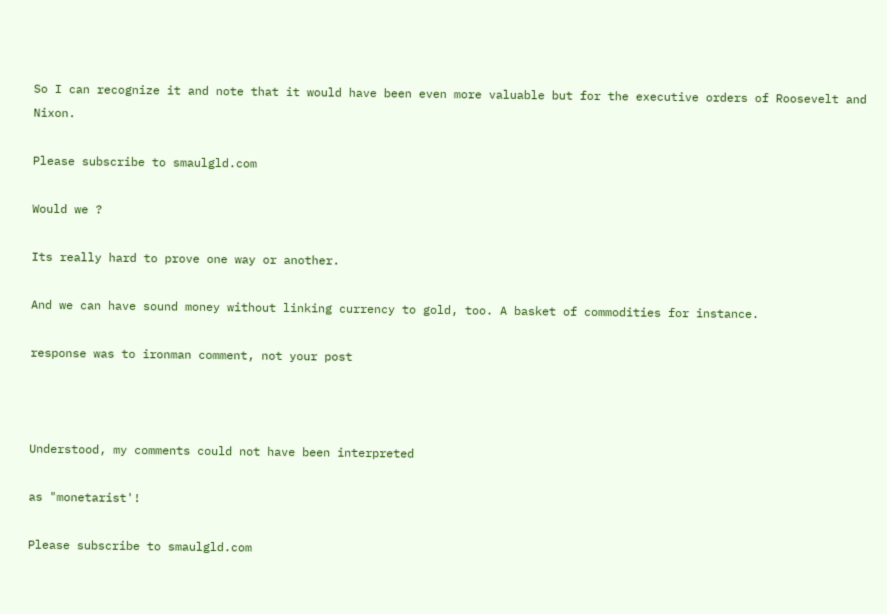So I can recognize it and note that it would have been even more valuable but for the executive orders of Roosevelt and Nixon.

Please subscribe to smaulgld.com

Would we ?

Its really hard to prove one way or another.

And we can have sound money without linking currency to gold, too. A basket of commodities for instance.

response was to ironman comment, not your post



Understood, my comments could not have been interpreted

as "monetarist'!

Please subscribe to smaulgld.com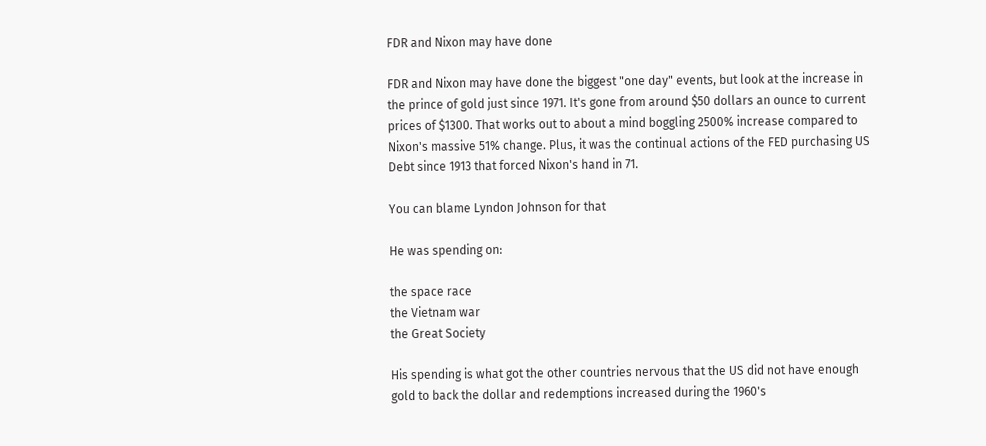FDR and Nixon may have done

FDR and Nixon may have done the biggest "one day" events, but look at the increase in the prince of gold just since 1971. It's gone from around $50 dollars an ounce to current prices of $1300. That works out to about a mind boggling 2500% increase compared to Nixon's massive 51% change. Plus, it was the continual actions of the FED purchasing US Debt since 1913 that forced Nixon's hand in 71.

You can blame Lyndon Johnson for that

He was spending on:

the space race
the Vietnam war
the Great Society

His spending is what got the other countries nervous that the US did not have enough gold to back the dollar and redemptions increased during the 1960's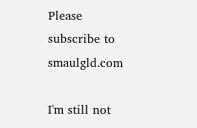Please subscribe to smaulgld.com

I'm still not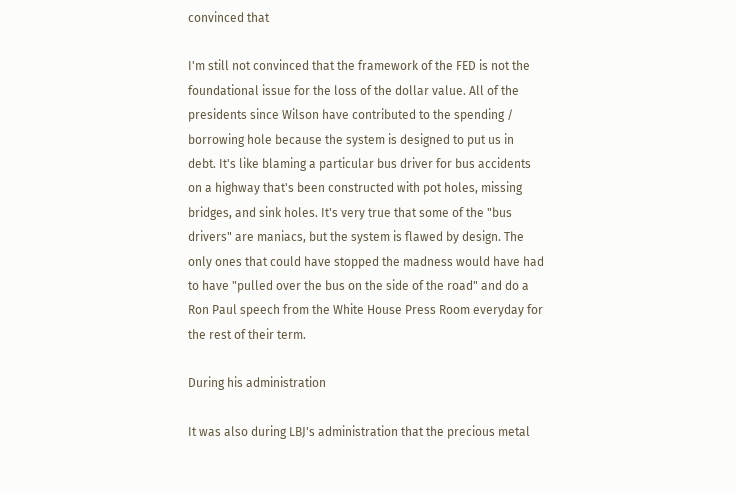convinced that

I'm still not convinced that the framework of the FED is not the foundational issue for the loss of the dollar value. All of the presidents since Wilson have contributed to the spending / borrowing hole because the system is designed to put us in debt. It's like blaming a particular bus driver for bus accidents on a highway that's been constructed with pot holes, missing bridges, and sink holes. It's very true that some of the "bus drivers" are maniacs, but the system is flawed by design. The only ones that could have stopped the madness would have had to have "pulled over the bus on the side of the road" and do a Ron Paul speech from the White House Press Room everyday for the rest of their term.

During his administration

It was also during LBJ's administration that the precious metal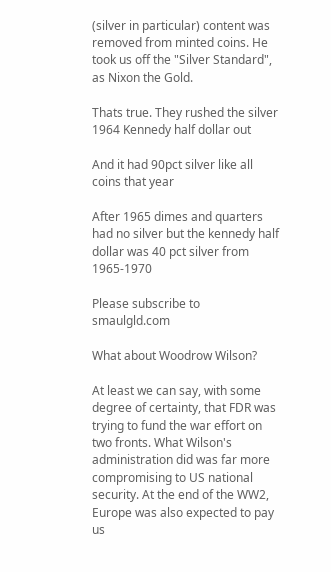(silver in particular) content was removed from minted coins. He took us off the "Silver Standard", as Nixon the Gold.

Thats true. They rushed the silver 1964 Kennedy half dollar out

And it had 90pct silver like all coins that year

After 1965 dimes and quarters had no silver but the kennedy half dollar was 40 pct silver from 1965-1970

Please subscribe to smaulgld.com

What about Woodrow Wilson?

At least we can say, with some degree of certainty, that FDR was trying to fund the war effort on two fronts. What Wilson's administration did was far more compromising to US national security. At the end of the WW2, Europe was also expected to pay us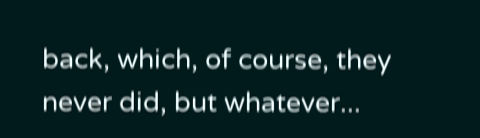back, which, of course, they never did, but whatever...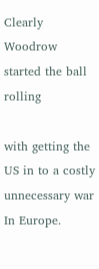Clearly Woodrow started the ball rolling

with getting the US in to a costly unnecessary war In Europe.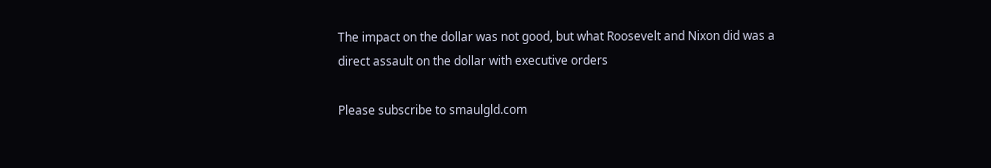The impact on the dollar was not good, but what Roosevelt and Nixon did was a direct assault on the dollar with executive orders

Please subscribe to smaulgld.com